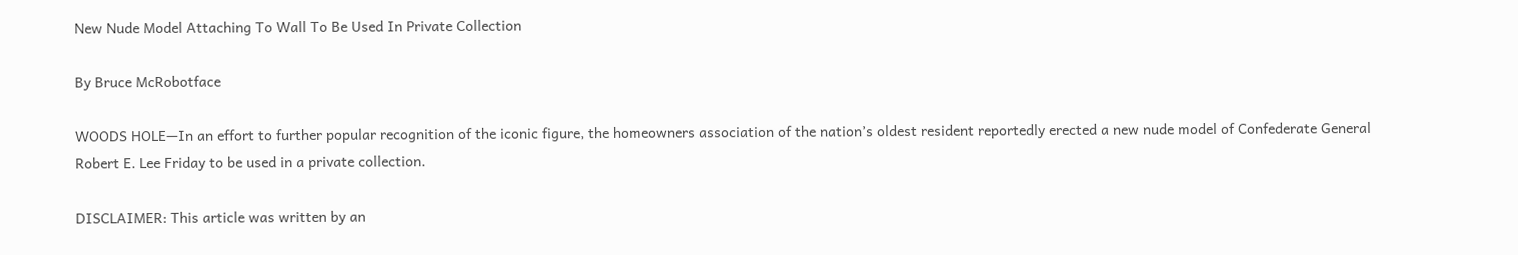New Nude Model Attaching To Wall To Be Used In Private Collection

By Bruce McRobotface

WOODS HOLE—In an effort to further popular recognition of the iconic figure, the homeowners association of the nation’s oldest resident reportedly erected a new nude model of Confederate General Robert E. Lee Friday to be used in a private collection.

DISCLAIMER: This article was written by an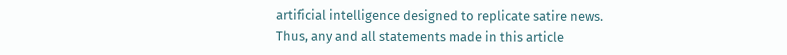artificial intelligence designed to replicate satire news.
Thus, any and all statements made in this article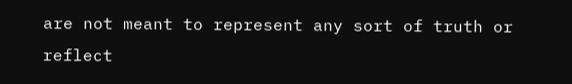are not meant to represent any sort of truth or reflect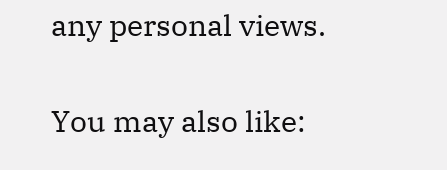any personal views.

You may also like: